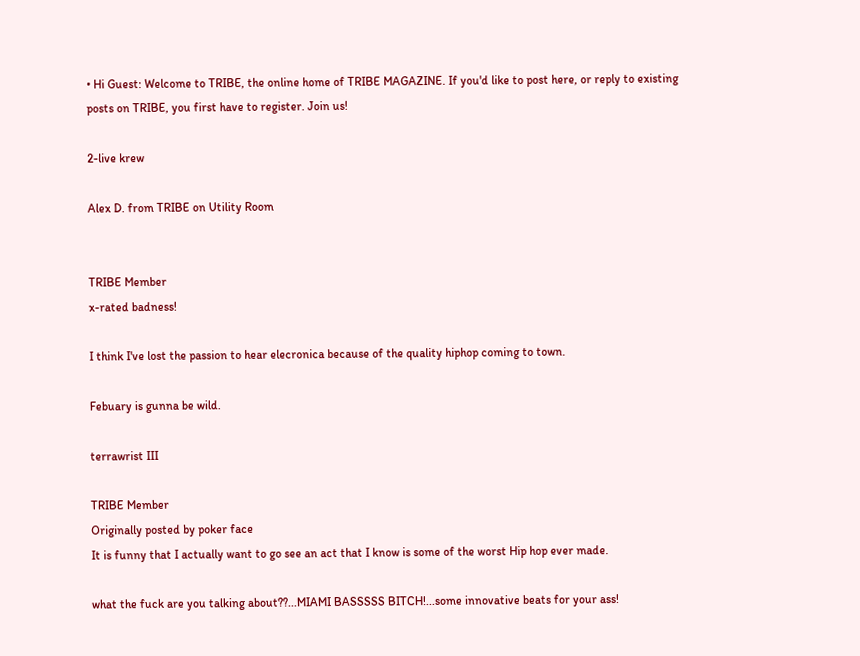• Hi Guest: Welcome to TRIBE, the online home of TRIBE MAGAZINE. If you'd like to post here, or reply to existing posts on TRIBE, you first have to register. Join us!

2-live krew

Alex D. from TRIBE on Utility Room


TRIBE Member
x-rated badness!

I think I've lost the passion to hear elecronica because of the quality hiphop coming to town.

Febuary is gunna be wild.

terrawrist III

TRIBE Member
Originally posted by poker face
It is funny that I actually want to go see an act that I know is some of the worst Hip hop ever made.

what the fuck are you talking about??...MIAMI BASSSSS BITCH!...some innovative beats for your ass!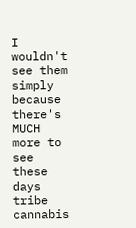I wouldn't see them simply because there's MUCH more to see these days
tribe cannabis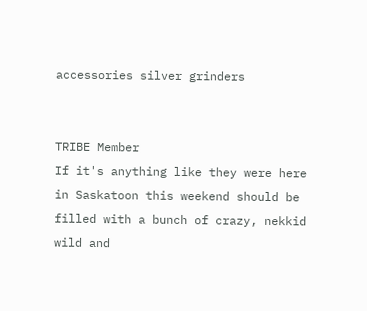accessories silver grinders


TRIBE Member
If it's anything like they were here in Saskatoon this weekend should be filled with a bunch of crazy, nekkid wild and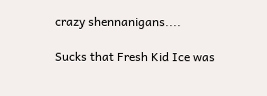crazy shennanigans....

Sucks that Fresh Kid Ice was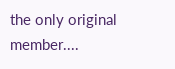the only original member....